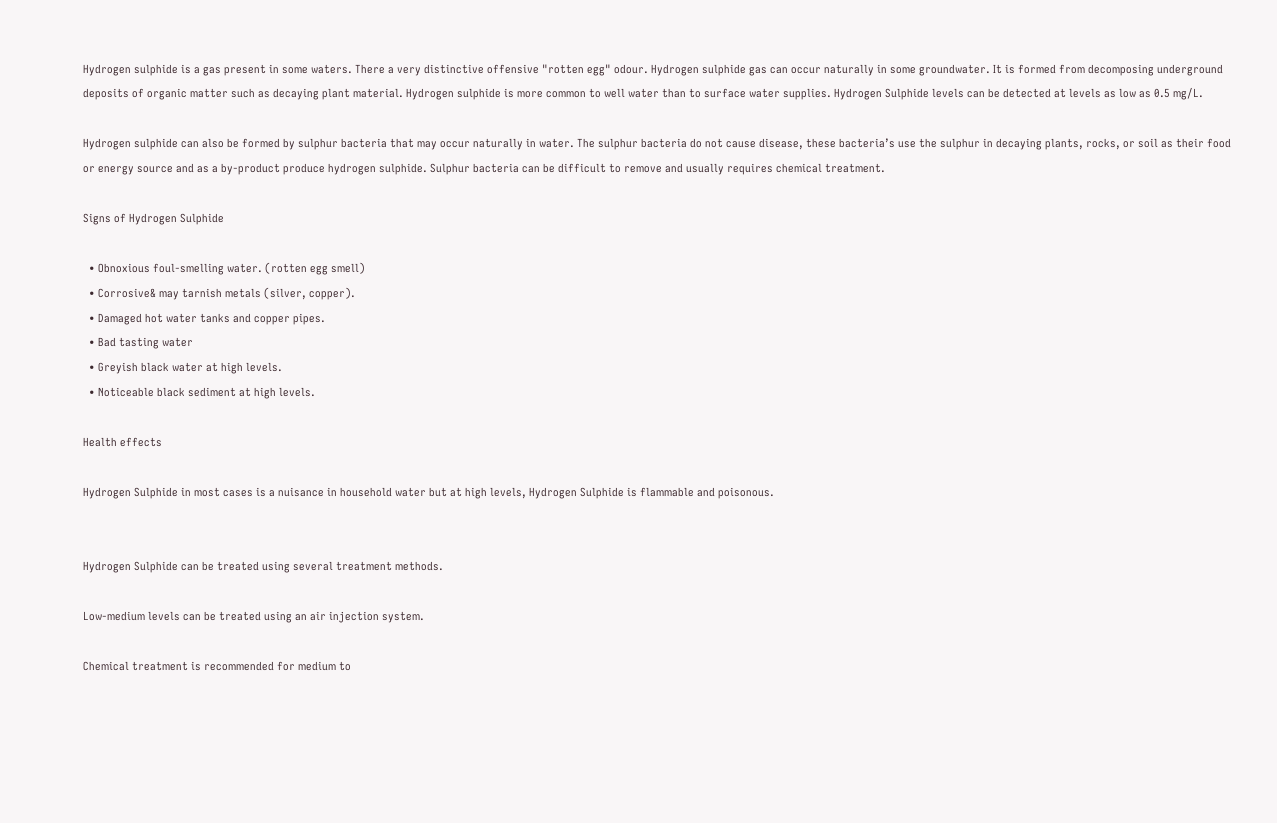Hydrogen sulphide is a gas present in some waters. There a very distinctive offensive "rotten egg" odour. Hydrogen sulphide gas can occur naturally in some groundwater. It is formed from decomposing underground deposits of organic matter such as decaying plant material. Hydrogen sulphide is more common to well water than to surface water supplies. Hydrogen Sulphide levels can be detected at levels as low as 0.5 mg/L.

Hydrogen sulphide can also be formed by sulphur bacteria that may occur naturally in water. The sulphur bacteria do not cause disease, these bacteria’s use the sulphur in decaying plants, rocks, or soil as their food or energy source and as a by-product produce hydrogen sulphide. Sulphur bacteria can be difficult to remove and usually requires chemical treatment.

Signs of Hydrogen Sulphide

  • Obnoxious foul-smelling water. (rotten egg smell)
  • Corrosive& may tarnish metals (silver, copper).
  • Damaged hot water tanks and copper pipes.
  • Bad tasting water
  • Greyish black water at high levels.
  • Noticeable black sediment at high levels.

Health effects

Hydrogen Sulphide in most cases is a nuisance in household water but at high levels, Hydrogen Sulphide is flammable and poisonous.


Hydrogen Sulphide can be treated using several treatment methods.

Low-medium levels can be treated using an air injection system.

Chemical treatment is recommended for medium to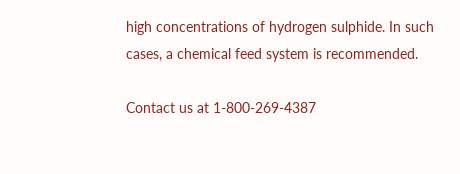high concentrations of hydrogen sulphide. In such cases, a chemical feed system is recommended.

Contact us at 1-800-269-4387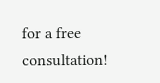for a free consultation!